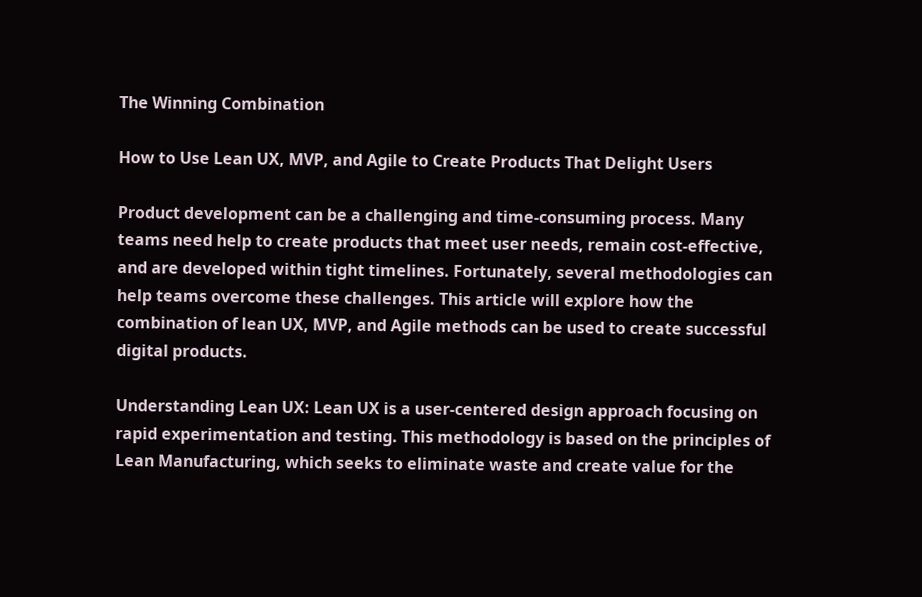The Winning Combination

How to Use Lean UX, MVP, and Agile to Create Products That Delight Users

Product development can be a challenging and time-consuming process. Many teams need help to create products that meet user needs, remain cost-effective, and are developed within tight timelines. Fortunately, several methodologies can help teams overcome these challenges. This article will explore how the combination of lean UX, MVP, and Agile methods can be used to create successful digital products.

Understanding Lean UX: Lean UX is a user-centered design approach focusing on rapid experimentation and testing. This methodology is based on the principles of Lean Manufacturing, which seeks to eliminate waste and create value for the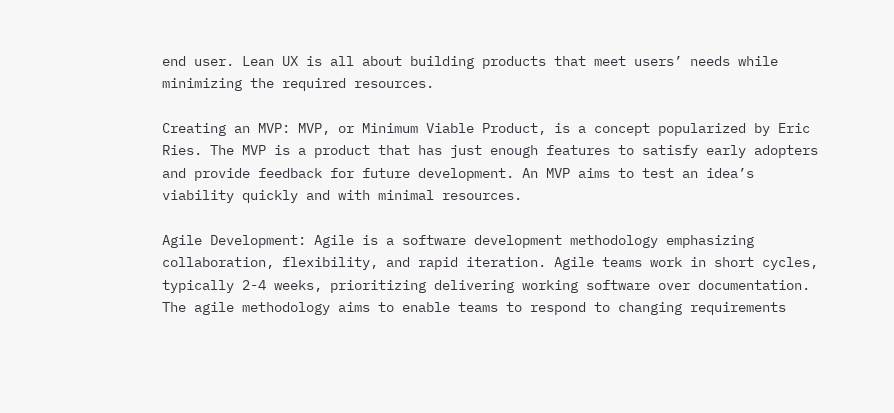end user. Lean UX is all about building products that meet users’ needs while minimizing the required resources.

Creating an MVP: MVP, or Minimum Viable Product, is a concept popularized by Eric Ries. The MVP is a product that has just enough features to satisfy early adopters and provide feedback for future development. An MVP aims to test an idea’s viability quickly and with minimal resources.

Agile Development: Agile is a software development methodology emphasizing collaboration, flexibility, and rapid iteration. Agile teams work in short cycles, typically 2-4 weeks, prioritizing delivering working software over documentation. The agile methodology aims to enable teams to respond to changing requirements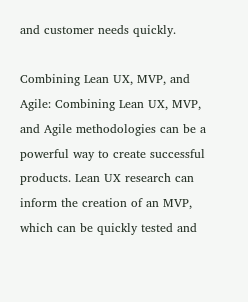and customer needs quickly.

Combining Lean UX, MVP, and Agile: Combining Lean UX, MVP, and Agile methodologies can be a powerful way to create successful products. Lean UX research can inform the creation of an MVP, which can be quickly tested and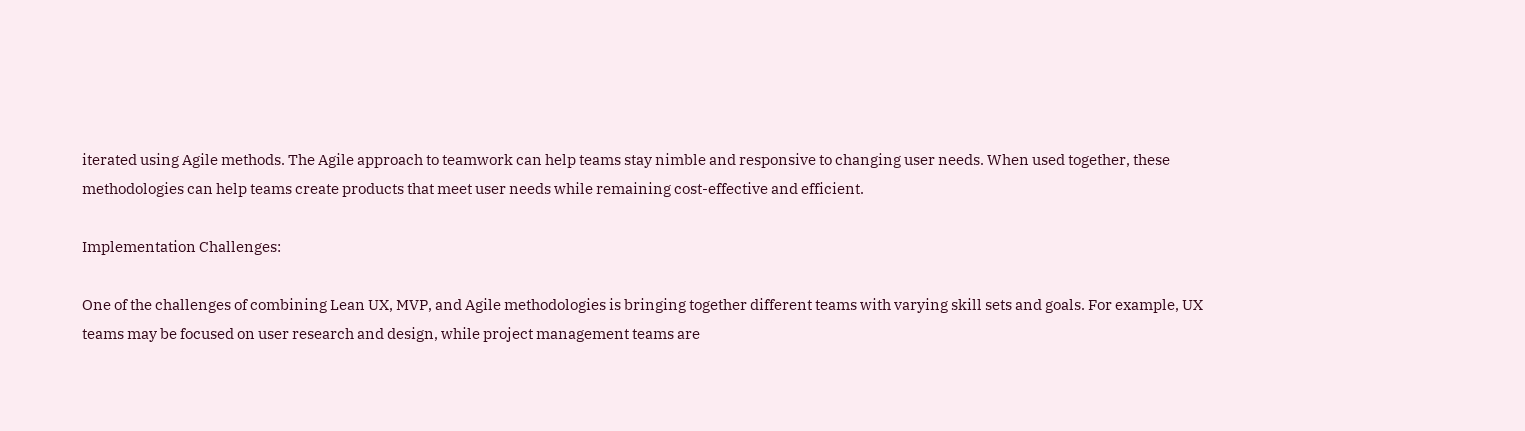iterated using Agile methods. The Agile approach to teamwork can help teams stay nimble and responsive to changing user needs. When used together, these methodologies can help teams create products that meet user needs while remaining cost-effective and efficient.

Implementation Challenges:

One of the challenges of combining Lean UX, MVP, and Agile methodologies is bringing together different teams with varying skill sets and goals. For example, UX teams may be focused on user research and design, while project management teams are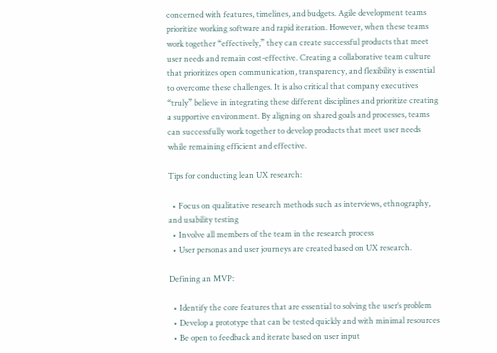concerned with features, timelines, and budgets. Agile development teams prioritize working software and rapid iteration. However, when these teams work together “effectively,” they can create successful products that meet user needs and remain cost-effective. Creating a collaborative team culture that prioritizes open communication, transparency, and flexibility is essential to overcome these challenges. It is also critical that company executives “truly” believe in integrating these different disciplines and prioritize creating a supportive environment. By aligning on shared goals and processes, teams can successfully work together to develop products that meet user needs while remaining efficient and effective.

Tips for conducting lean UX research:

  • Focus on qualitative research methods such as interviews, ethnography, and usability testing
  • Involve all members of the team in the research process
  • User personas and user journeys are created based on UX research.

Defining an MVP:

  • Identify the core features that are essential to solving the user’s problem
  • Develop a prototype that can be tested quickly and with minimal resources
  • Be open to feedback and iterate based on user input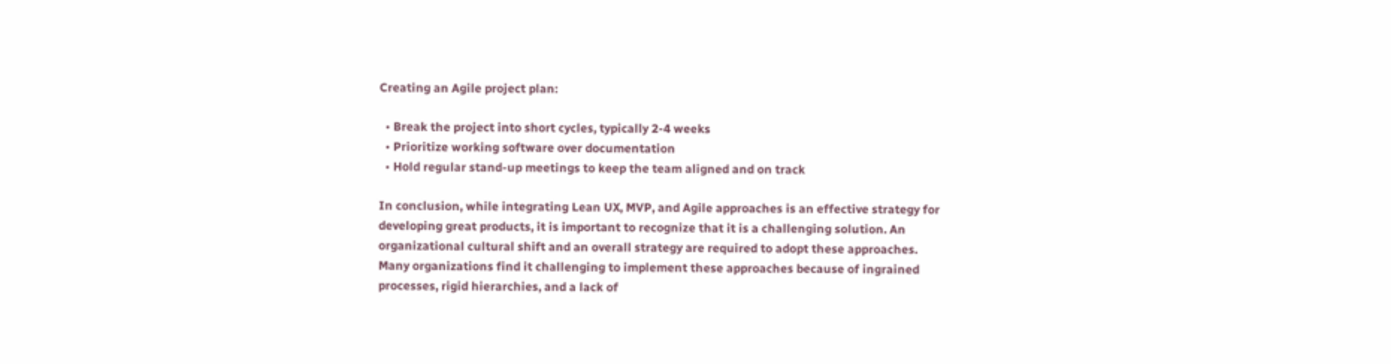Creating an Agile project plan:

  • Break the project into short cycles, typically 2-4 weeks
  • Prioritize working software over documentation
  • Hold regular stand-up meetings to keep the team aligned and on track

In conclusion, while integrating Lean UX, MVP, and Agile approaches is an effective strategy for developing great products, it is important to recognize that it is a challenging solution. An organizational cultural shift and an overall strategy are required to adopt these approaches. Many organizations find it challenging to implement these approaches because of ingrained processes, rigid hierarchies, and a lack of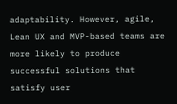adaptability. However, agile, Lean UX and MVP-based teams are more likely to produce successful solutions that satisfy user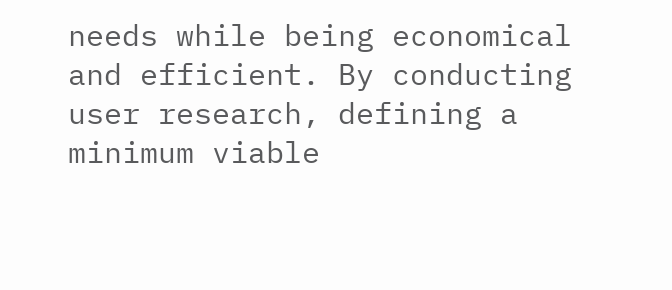needs while being economical and efficient. By conducting user research, defining a minimum viable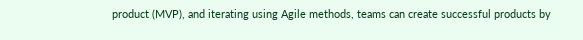product (MVP), and iterating using Agile methods, teams can create successful products by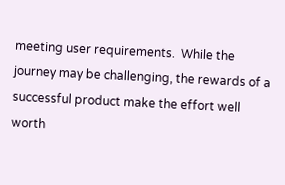meeting user requirements.  While the journey may be challenging, the rewards of a successful product make the effort well worth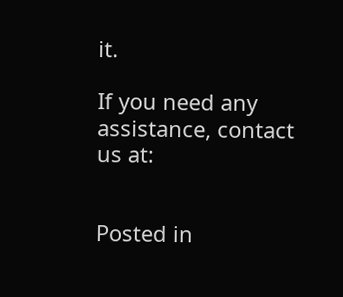it.

If you need any assistance, contact us at:


Posted in